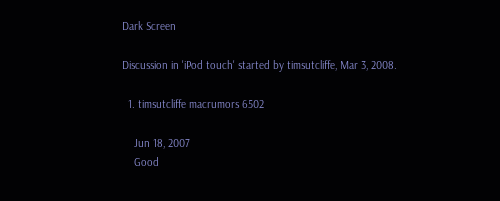Dark Screen

Discussion in 'iPod touch' started by timsutcliffe, Mar 3, 2008.

  1. timsutcliffe macrumors 6502

    Jun 18, 2007
    Good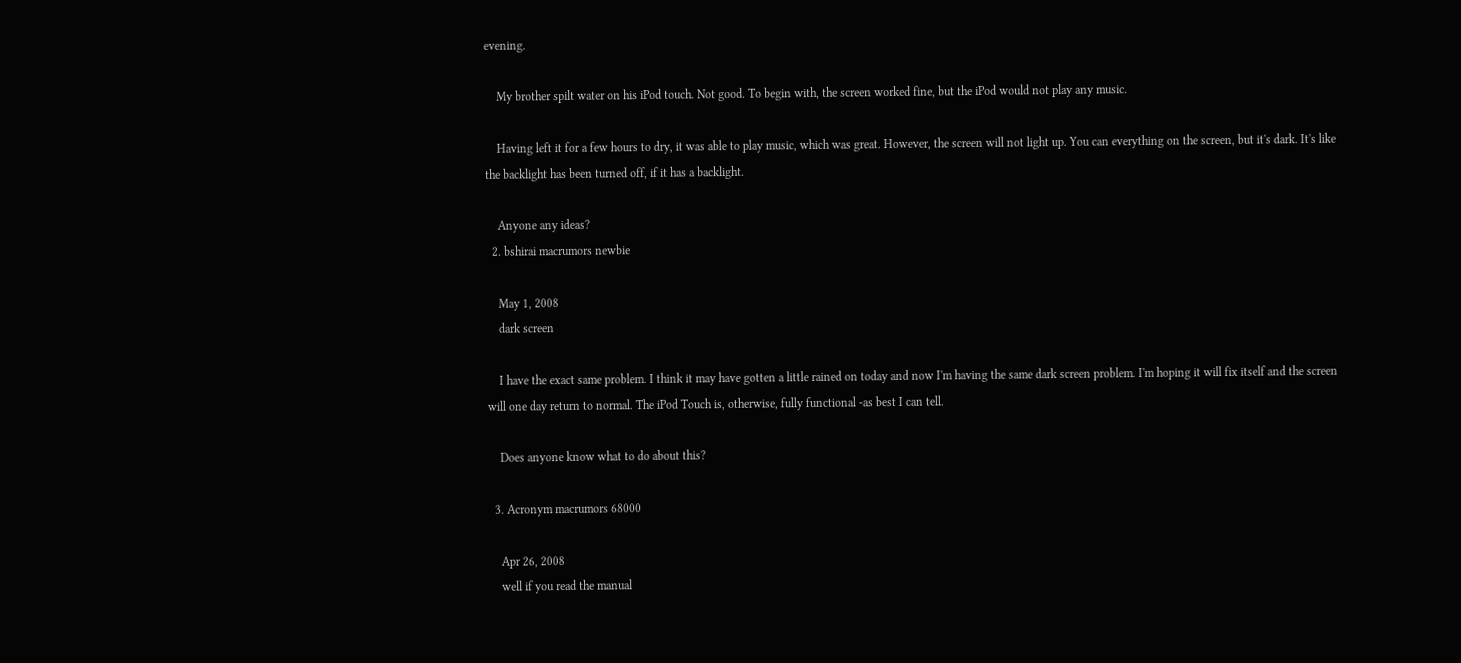evening.

    My brother spilt water on his iPod touch. Not good. To begin with, the screen worked fine, but the iPod would not play any music.

    Having left it for a few hours to dry, it was able to play music, which was great. However, the screen will not light up. You can everything on the screen, but it's dark. It's like the backlight has been turned off, if it has a backlight.

    Anyone any ideas?
  2. bshirai macrumors newbie

    May 1, 2008
    dark screen

    I have the exact same problem. I think it may have gotten a little rained on today and now I'm having the same dark screen problem. I'm hoping it will fix itself and the screen will one day return to normal. The iPod Touch is, otherwise, fully functional -as best I can tell.

    Does anyone know what to do about this?

  3. Acronym macrumors 68000

    Apr 26, 2008
    well if you read the manual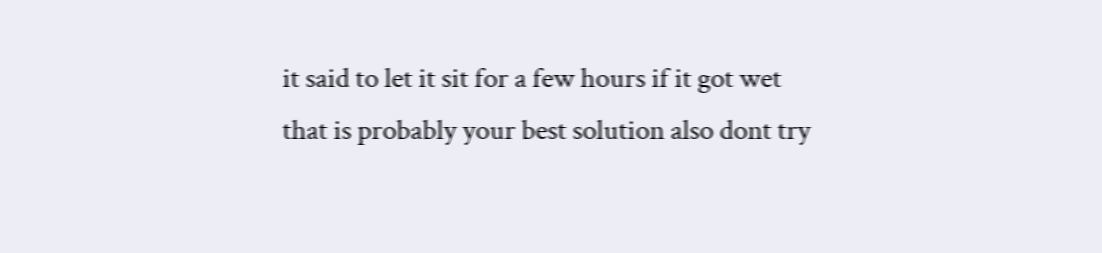it said to let it sit for a few hours if it got wet that is probably your best solution also dont try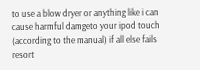to use a blow dryer or anything like i can cause harmful damgeto your ipod touch (according to the manual) if all else fails resort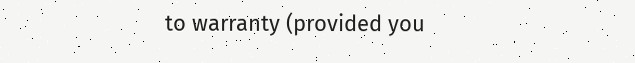to warranty (provided you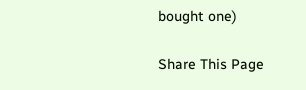bought one)

Share This Page